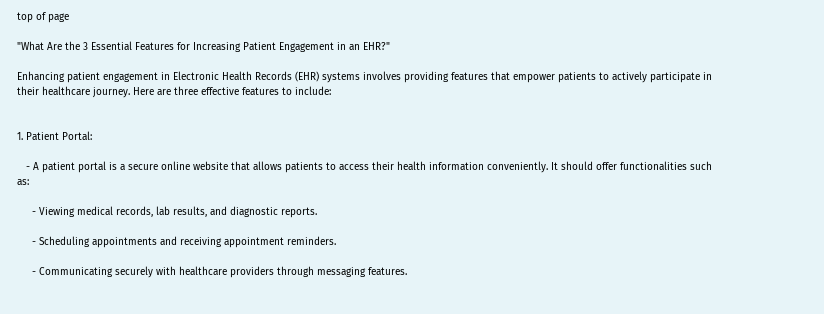top of page

"What Are the 3 Essential Features for Increasing Patient Engagement in an EHR?"

Enhancing patient engagement in Electronic Health Records (EHR) systems involves providing features that empower patients to actively participate in their healthcare journey. Here are three effective features to include:


1. Patient Portal:

   - A patient portal is a secure online website that allows patients to access their health information conveniently. It should offer functionalities such as:

     - Viewing medical records, lab results, and diagnostic reports.

     - Scheduling appointments and receiving appointment reminders.

     - Communicating securely with healthcare providers through messaging features.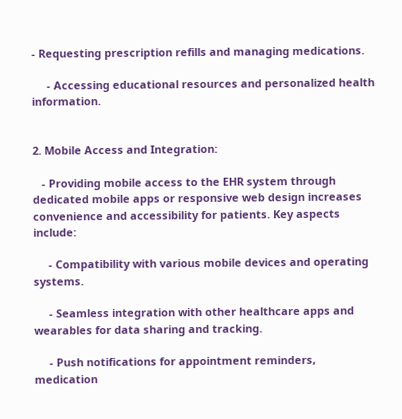- Requesting prescription refills and managing medications.

     - Accessing educational resources and personalized health information.


2. Mobile Access and Integration:

   - Providing mobile access to the EHR system through dedicated mobile apps or responsive web design increases convenience and accessibility for patients. Key aspects include:

     - Compatibility with various mobile devices and operating systems.

     - Seamless integration with other healthcare apps and wearables for data sharing and tracking.

     - Push notifications for appointment reminders, medication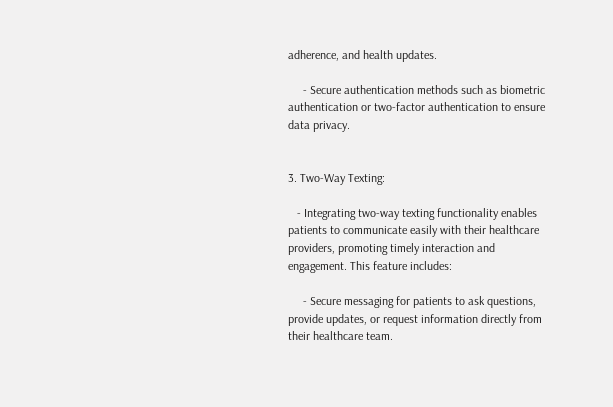adherence, and health updates.

     - Secure authentication methods such as biometric authentication or two-factor authentication to ensure data privacy.


3. Two-Way Texting:

   - Integrating two-way texting functionality enables patients to communicate easily with their healthcare providers, promoting timely interaction and engagement. This feature includes:

     - Secure messaging for patients to ask questions, provide updates, or request information directly from their healthcare team.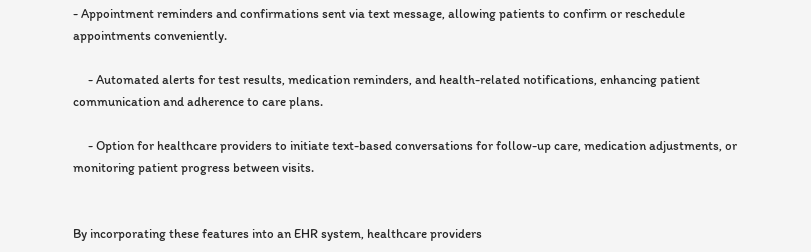- Appointment reminders and confirmations sent via text message, allowing patients to confirm or reschedule appointments conveniently.

     - Automated alerts for test results, medication reminders, and health-related notifications, enhancing patient communication and adherence to care plans.

     - Option for healthcare providers to initiate text-based conversations for follow-up care, medication adjustments, or monitoring patient progress between visits.


By incorporating these features into an EHR system, healthcare providers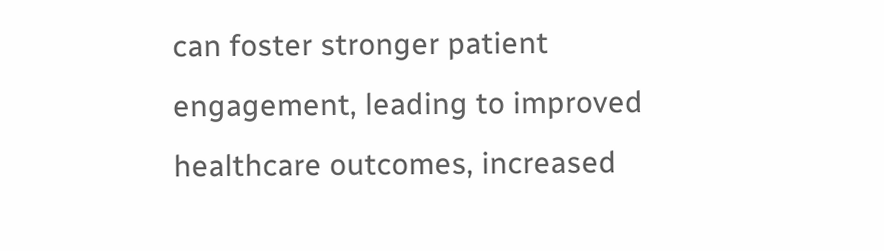can foster stronger patient engagement, leading to improved healthcare outcomes, increased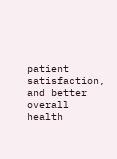patient satisfaction, and better overall health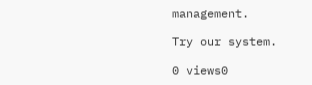management.

Try our system.

0 views0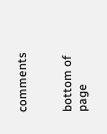comments


bottom of page